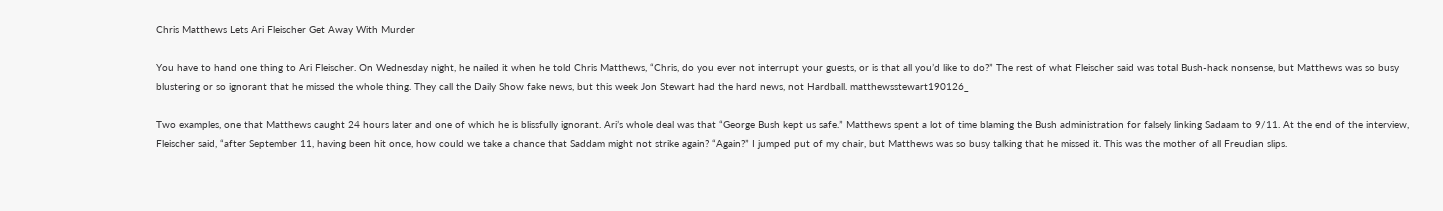Chris Matthews Lets Ari Fleischer Get Away With Murder

You have to hand one thing to Ari Fleischer. On Wednesday night, he nailed it when he told Chris Matthews, “Chris, do you ever not interrupt your guests, or is that all you’d like to do?” The rest of what Fleischer said was total Bush-hack nonsense, but Matthews was so busy blustering or so ignorant that he missed the whole thing. They call the Daily Show fake news, but this week Jon Stewart had the hard news, not Hardball. matthewsstewart190126_

Two examples, one that Matthews caught 24 hours later and one of which he is blissfully ignorant. Ari’s whole deal was that “George Bush kept us safe.” Matthews spent a lot of time blaming the Bush administration for falsely linking Sadaam to 9/11. At the end of the interview, Fleischer said, “after September 11, having been hit once, how could we take a chance that Saddam might not strike again? “Again?” I jumped put of my chair, but Matthews was so busy talking that he missed it. This was the mother of all Freudian slips.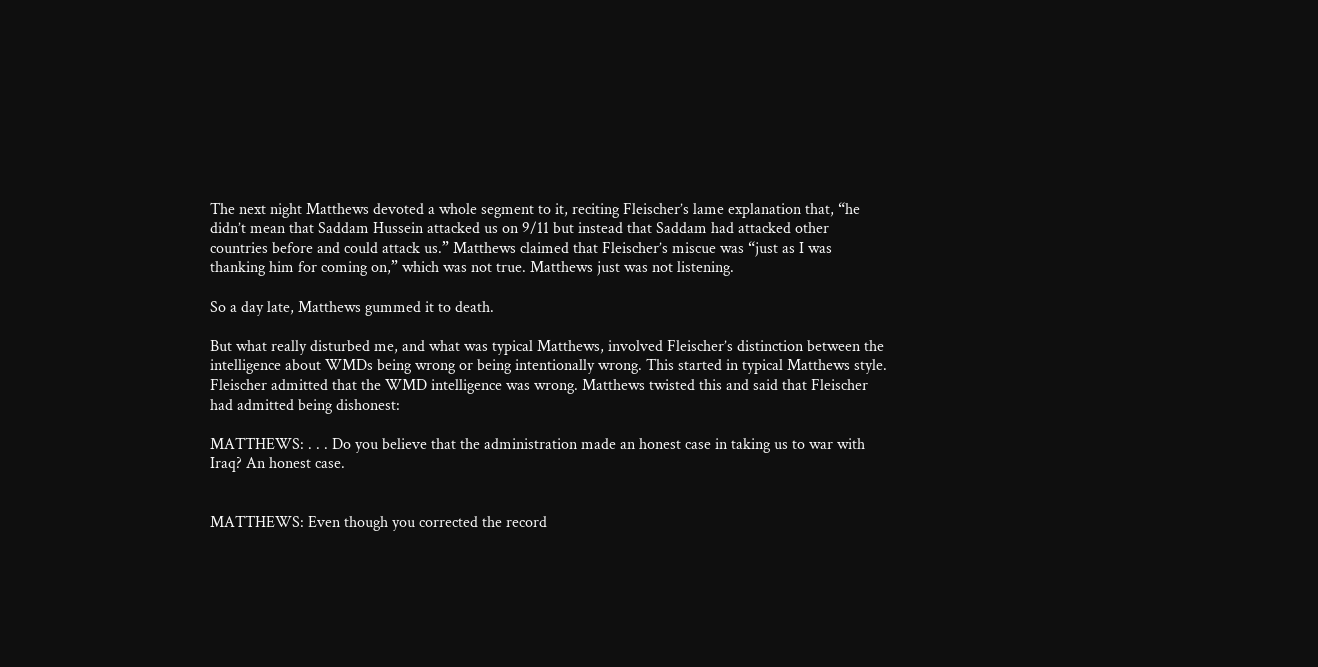The next night Matthews devoted a whole segment to it, reciting Fleischer’s lame explanation that, “he didn’t mean that Saddam Hussein attacked us on 9/11 but instead that Saddam had attacked other countries before and could attack us.” Matthews claimed that Fleischer’s miscue was “just as I was thanking him for coming on,” which was not true. Matthews just was not listening.

So a day late, Matthews gummed it to death.

But what really disturbed me, and what was typical Matthews, involved Fleischer’s distinction between the intelligence about WMDs being wrong or being intentionally wrong. This started in typical Matthews style. Fleischer admitted that the WMD intelligence was wrong. Matthews twisted this and said that Fleischer had admitted being dishonest:

MATTHEWS: . . . Do you believe that the administration made an honest case in taking us to war with Iraq? An honest case.


MATTHEWS: Even though you corrected the record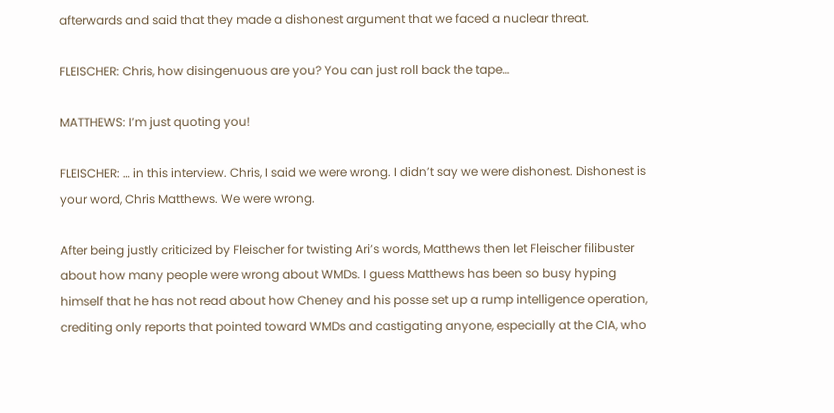afterwards and said that they made a dishonest argument that we faced a nuclear threat.

FLEISCHER: Chris, how disingenuous are you? You can just roll back the tape…

MATTHEWS: I’m just quoting you!

FLEISCHER: … in this interview. Chris, I said we were wrong. I didn’t say we were dishonest. Dishonest is your word, Chris Matthews. We were wrong.

After being justly criticized by Fleischer for twisting Ari’s words, Matthews then let Fleischer filibuster about how many people were wrong about WMDs. I guess Matthews has been so busy hyping himself that he has not read about how Cheney and his posse set up a rump intelligence operation, crediting only reports that pointed toward WMDs and castigating anyone, especially at the CIA, who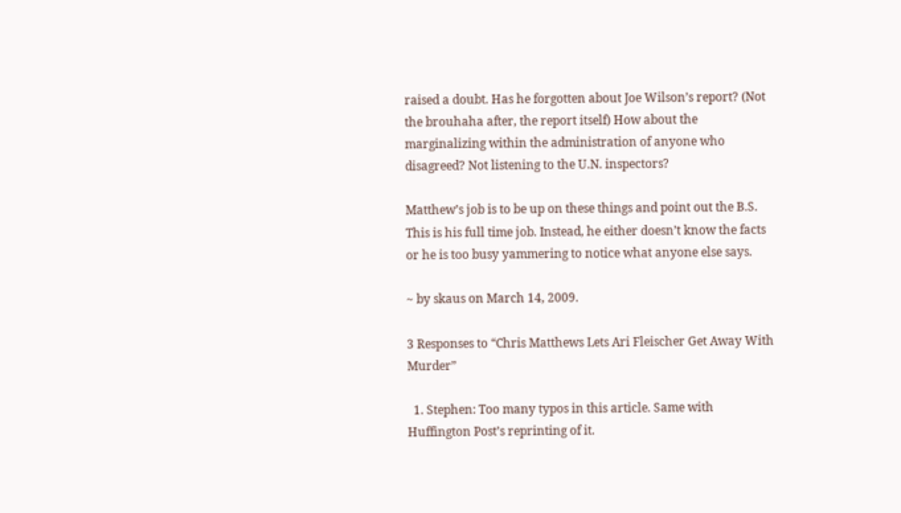raised a doubt. Has he forgotten about Joe Wilson’s report? (Not the brouhaha after, the report itself) How about the marginalizing within the administration of anyone who disagreed? Not listening to the U.N. inspectors?

Matthew’s job is to be up on these things and point out the B.S. This is his full time job. Instead, he either doesn’t know the facts or he is too busy yammering to notice what anyone else says.

~ by skaus on March 14, 2009.

3 Responses to “Chris Matthews Lets Ari Fleischer Get Away With Murder”

  1. Stephen: Too many typos in this article. Same with Huffington Post’s reprinting of it.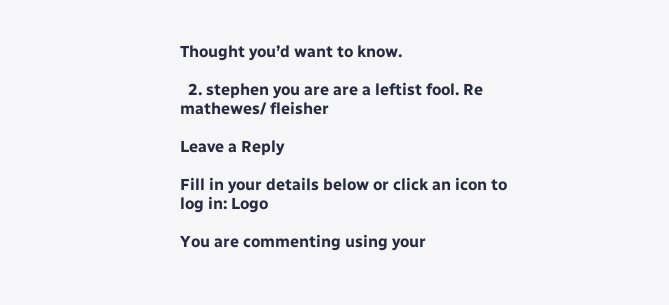Thought you’d want to know.

  2. stephen you are are a leftist fool. Re mathewes/ fleisher

Leave a Reply

Fill in your details below or click an icon to log in: Logo

You are commenting using your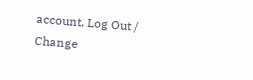account. Log Out /  Change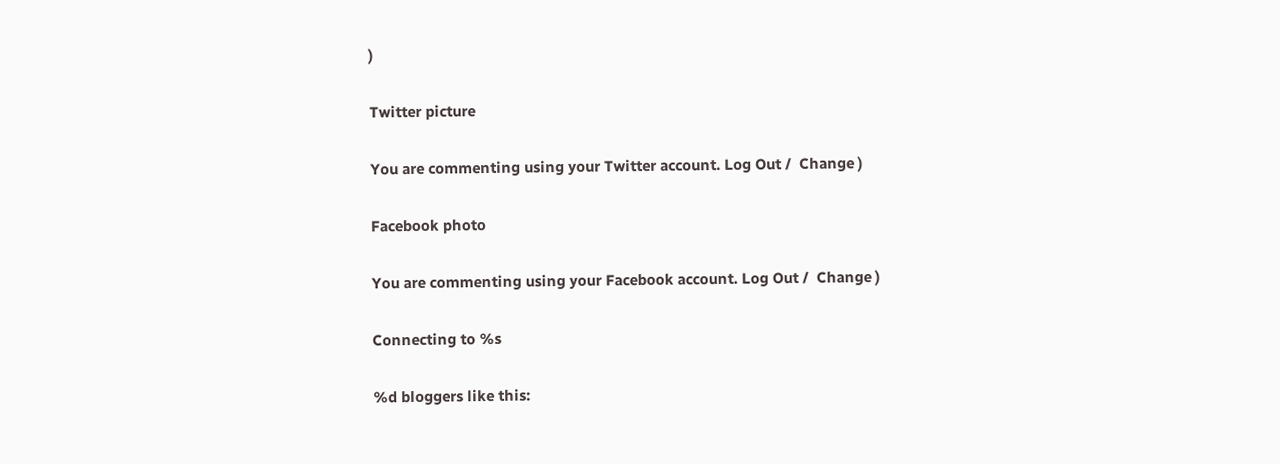)

Twitter picture

You are commenting using your Twitter account. Log Out /  Change )

Facebook photo

You are commenting using your Facebook account. Log Out /  Change )

Connecting to %s

%d bloggers like this: